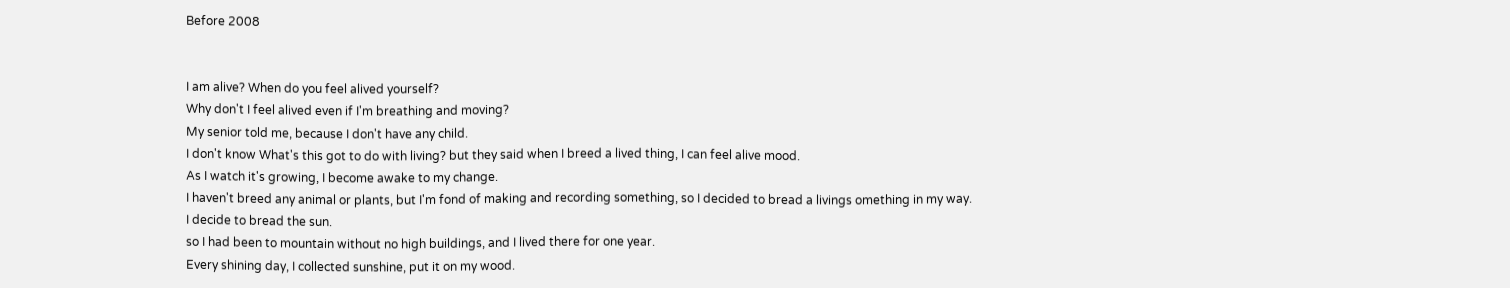Before 2008


I am alive? When do you feel alived yourself?
Why don't I feel alived even if I'm breathing and moving?
My senior told me, because I don't have any child.
I don't know What's this got to do with living? but they said when I breed a lived thing, I can feel alive mood.
As I watch it's growing, I become awake to my change.
I haven't breed any animal or plants, but I'm fond of making and recording something, so I decided to bread a livings omething in my way.
I decide to bread the sun.
so I had been to mountain without no high buildings, and I lived there for one year.
Every shining day, I collected sunshine, put it on my wood.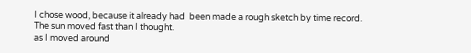I chose wood, because it already had  been made a rough sketch by time record.
The sun moved fast than I thought.
as I moved around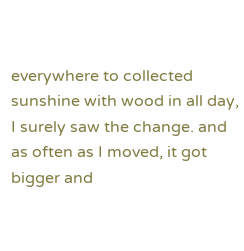everywhere to collected sunshine with wood in all day, I surely saw the change. and as often as I moved, it got bigger and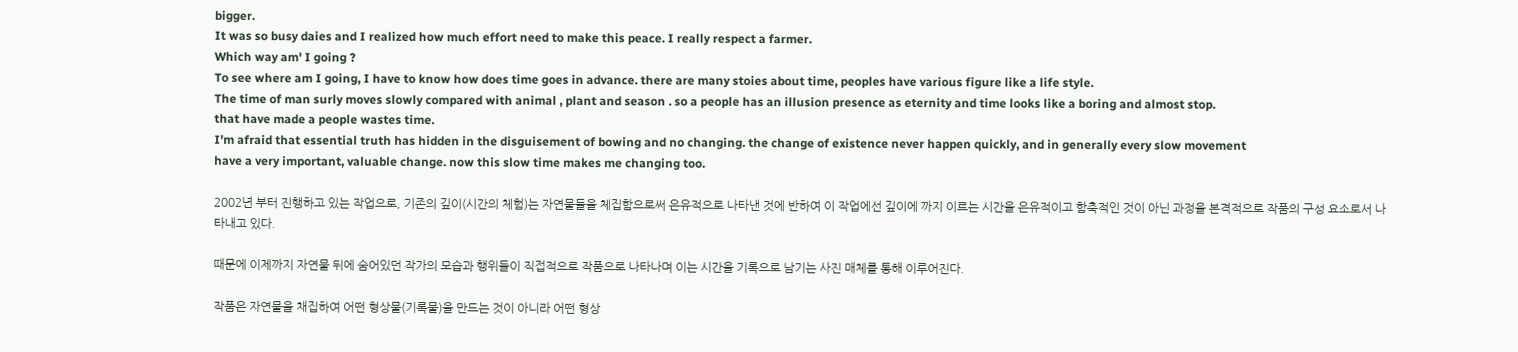bigger.
It was so busy daies and I realized how much effort need to make this peace. I really respect a farmer.
Which way am' I going ?
To see where am I going, I have to know how does time goes in advance. there are many stoies about time, peoples have various figure like a life style.
The time of man surly moves slowly compared with animal , plant and season . so a people has an illusion presence as eternity and time looks like a boring and almost stop.
that have made a people wastes time.
I'm afraid that essential truth has hidden in the disguisement of bowing and no changing. the change of existence never happen quickly, and in generally every slow movement
have a very important, valuable change. now this slow time makes me changing too.

2002년 부터 진행하고 있는 작업으로, 기존의 깊이(시간의 체험)는 자연물들을 체집함으로써 은유적으로 나타낸 것에 반하여 이 작업에선 깊이에 까지 이르는 시간을 은유적이고 함축적인 것이 아닌 과정을 본격적으로 작품의 구성 요소로서 나타내고 있다.

때문에 이제까지 자연물 뒤에 숨어있던 작가의 모습과 행위들이 직접적으로 작품으로 나타나며 이는 시간을 기록으로 남기는 사진 매체를 통해 이루어진다.

작품은 자연물을 채집하여 어떤 형상물(기록물)을 만드는 것이 아니라 어떤 형상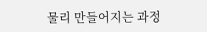물리 만들어지는 과정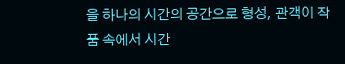을 하나의 시간의 공간으로 형성, 관객이 작품 속에서 시간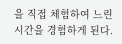을 직접 체험하여 느린 시간을 경험하게 된다.